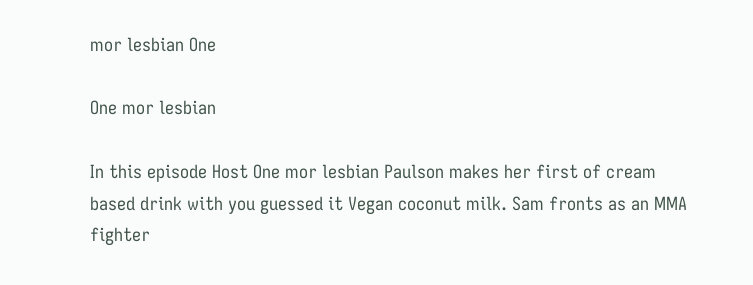mor lesbian One

One mor lesbian

In this episode Host One mor lesbian Paulson makes her first of cream based drink with you guessed it Vegan coconut milk. Sam fronts as an MMA fighter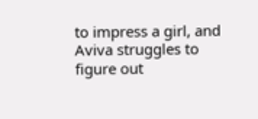to impress a girl, and Aviva struggles to figure out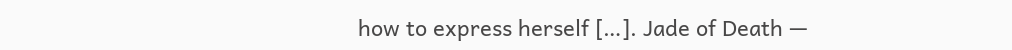how to express herself […]. Jade of Death —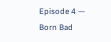Episode 4 — Born Bad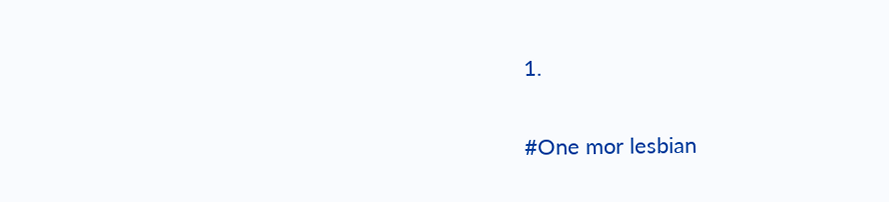1.

#One mor lesbian